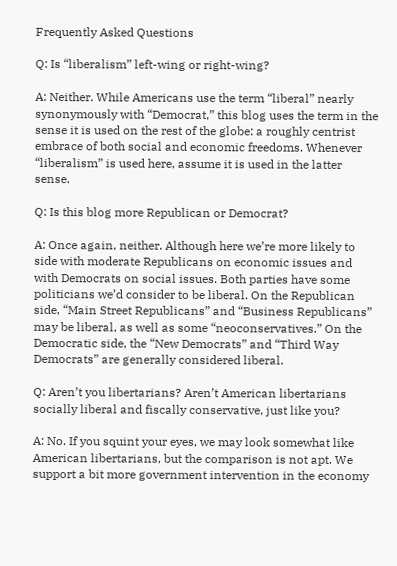Frequently Asked Questions

Q: Is “liberalism” left-wing or right-wing?

A: Neither. While Americans use the term “liberal” nearly synonymously with “Democrat,” this blog uses the term in the sense it is used on the rest of the globe: a roughly centrist embrace of both social and economic freedoms. Whenever “liberalism” is used here, assume it is used in the latter sense.

Q: Is this blog more Republican or Democrat?

A: Once again, neither. Although here we’re more likely to side with moderate Republicans on economic issues and with Democrats on social issues. Both parties have some politicians we’d consider to be liberal. On the Republican side, “Main Street Republicans” and “Business Republicans” may be liberal, as well as some “neoconservatives.” On the Democratic side, the “New Democrats” and “Third Way Democrats” are generally considered liberal.

Q: Aren’t you libertarians? Aren’t American libertarians socially liberal and fiscally conservative, just like you?

A: No. If you squint your eyes, we may look somewhat like American libertarians, but the comparison is not apt. We support a bit more government intervention in the economy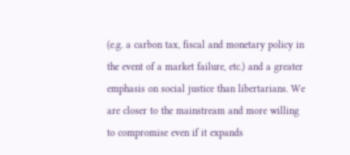(e.g. a carbon tax, fiscal and monetary policy in the event of a market failure, etc.) and a greater emphasis on social justice than libertarians. We are closer to the mainstream and more willing to compromise even if it expands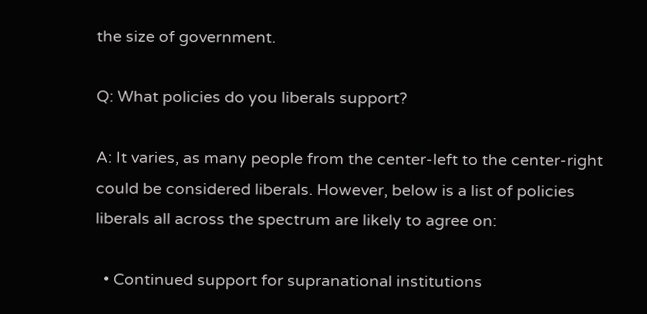the size of government.

Q: What policies do you liberals support?

A: It varies, as many people from the center-left to the center-right could be considered liberals. However, below is a list of policies liberals all across the spectrum are likely to agree on:

  • Continued support for supranational institutions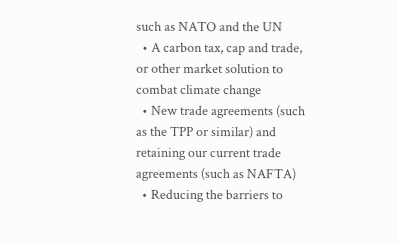such as NATO and the UN
  • A carbon tax, cap and trade, or other market solution to combat climate change
  • New trade agreements (such as the TPP or similar) and retaining our current trade agreements (such as NAFTA)
  • Reducing the barriers to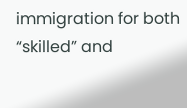immigration for both “skilled” and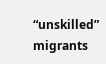“unskilled” migrants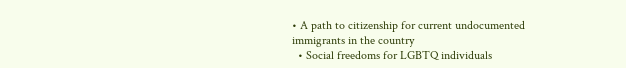• A path to citizenship for current undocumented immigrants in the country
  • Social freedoms for LGBTQ individuals